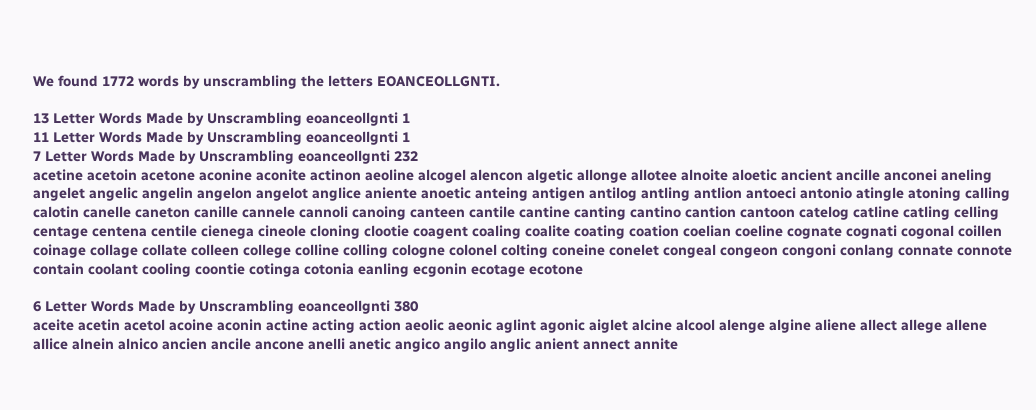We found 1772 words by unscrambling the letters EOANCEOLLGNTI.

13 Letter Words Made by Unscrambling eoanceollgnti 1
11 Letter Words Made by Unscrambling eoanceollgnti 1
7 Letter Words Made by Unscrambling eoanceollgnti 232
acetine acetoin acetone aconine aconite actinon aeoline alcogel alencon algetic allonge allotee alnoite aloetic ancient ancille anconei aneling angelet angelic angelin angelon angelot anglice aniente anoetic anteing antigen antilog antling antlion antoeci antonio atingle atoning calling calotin canelle caneton canille cannele cannoli canoing canteen cantile cantine canting cantino cantion cantoon catelog catline catling celling centage centena centile cienega cineole cloning clootie coagent coaling coalite coating coation coelian coeline cognate cognati cogonal coillen coinage collage collate colleen college colline colling cologne colonel colting coneine conelet congeal congeon congoni conlang connate connote contain coolant cooling coontie cotinga cotonia eanling ecgonin ecotage ecotone

6 Letter Words Made by Unscrambling eoanceollgnti 380
aceite acetin acetol acoine aconin actine acting action aeolic aeonic aglint agonic aiglet alcine alcool alenge algine aliene allect allege allene allice alnein alnico ancien ancile ancone anelli anetic angico angilo anglic anient annect annite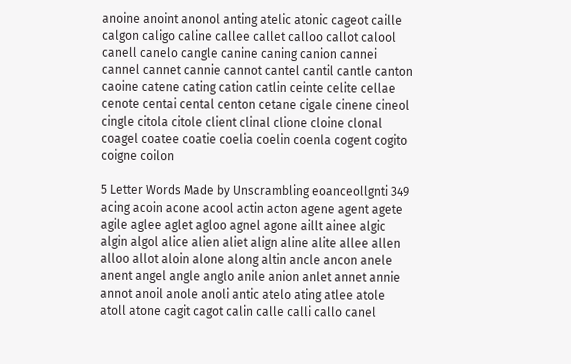anoine anoint anonol anting atelic atonic cageot caille calgon caligo caline callee callet calloo callot calool canell canelo cangle canine caning canion cannei cannel cannet cannie cannot cantel cantil cantle canton caoine catene cating cation catlin ceinte celite cellae cenote centai cental centon cetane cigale cinene cineol cingle citola citole client clinal clione cloine clonal coagel coatee coatie coelia coelin coenla cogent cogito coigne coilon

5 Letter Words Made by Unscrambling eoanceollgnti 349
acing acoin acone acool actin acton agene agent agete agile aglee aglet agloo agnel agone aillt ainee algic algin algol alice alien aliet align aline alite allee allen alloo allot aloin alone along altin ancle ancon anele anent angel angle anglo anile anion anlet annet annie annot anoil anole anoli antic atelo ating atlee atole atoll atone cagit cagot calin calle calli callo canel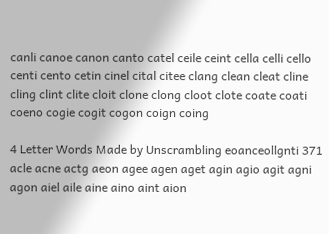canli canoe canon canto catel ceile ceint cella celli cello centi cento cetin cinel cital citee clang clean cleat cline cling clint clite cloit clone clong cloot clote coate coati coeno cogie cogit cogon coign coing

4 Letter Words Made by Unscrambling eoanceollgnti 371
acle acne actg aeon agee agen aget agin agio agit agni agon aiel aile aine aino aint aion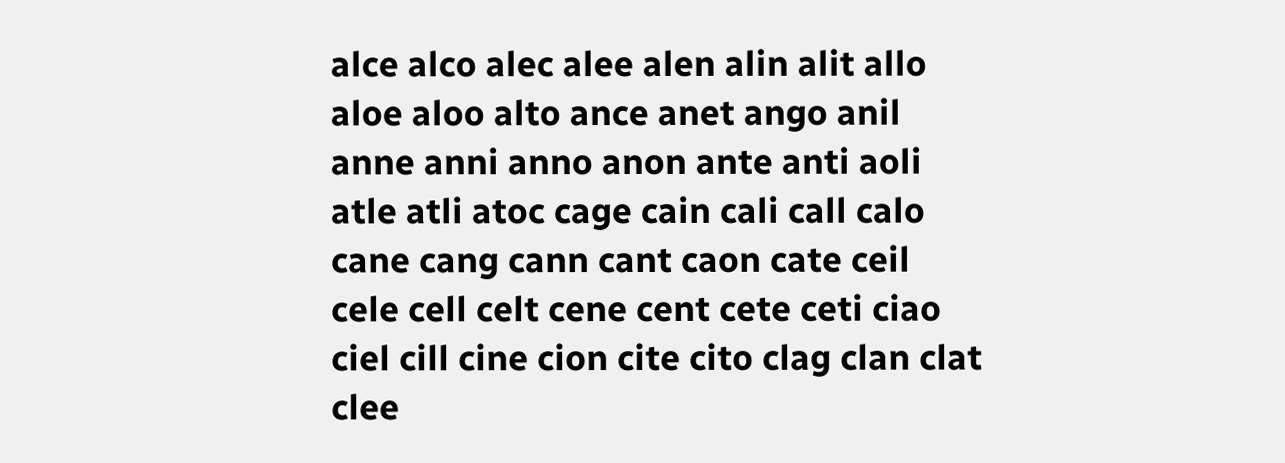alce alco alec alee alen alin alit allo aloe aloo alto ance anet ango anil anne anni anno anon ante anti aoli atle atli atoc cage cain cali call calo cane cang cann cant caon cate ceil cele cell celt cene cent cete ceti ciao ciel cill cine cion cite cito clag clan clat clee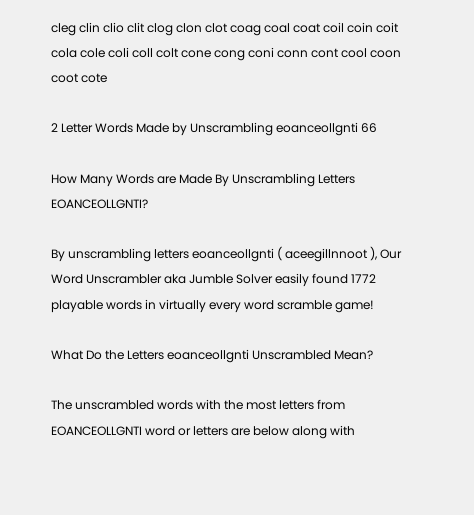cleg clin clio clit clog clon clot coag coal coat coil coin coit cola cole coli coll colt cone cong coni conn cont cool coon coot cote

2 Letter Words Made by Unscrambling eoanceollgnti 66

How Many Words are Made By Unscrambling Letters EOANCEOLLGNTI?

By unscrambling letters eoanceollgnti ( aceegillnnoot ), Our Word Unscrambler aka Jumble Solver easily found 1772 playable words in virtually every word scramble game!

What Do the Letters eoanceollgnti Unscrambled Mean?

The unscrambled words with the most letters from EOANCEOLLGNTI word or letters are below along with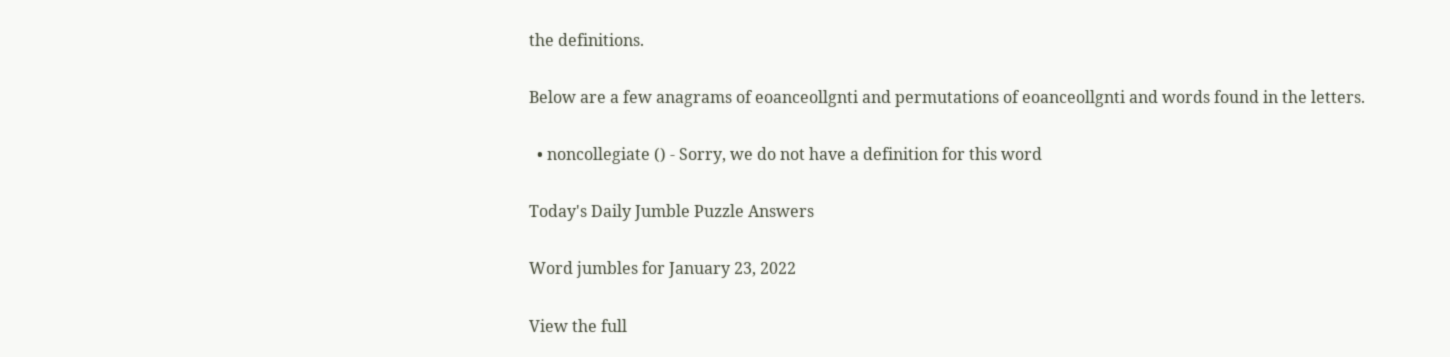the definitions.

Below are a few anagrams of eoanceollgnti and permutations of eoanceollgnti and words found in the letters.

  • noncollegiate () - Sorry, we do not have a definition for this word

Today's Daily Jumble Puzzle Answers

Word jumbles for January 23, 2022

View the full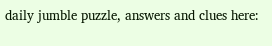daily jumble puzzle, answers and clues here: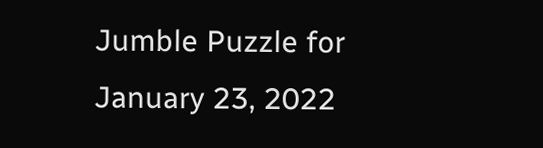Jumble Puzzle for January 23, 2022